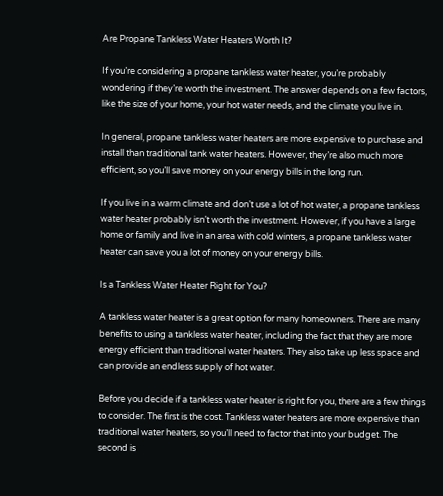Are Propane Tankless Water Heaters Worth It?

If you’re considering a propane tankless water heater, you’re probably wondering if they’re worth the investment. The answer depends on a few factors, like the size of your home, your hot water needs, and the climate you live in.

In general, propane tankless water heaters are more expensive to purchase and install than traditional tank water heaters. However, they’re also much more efficient, so you’ll save money on your energy bills in the long run.

If you live in a warm climate and don’t use a lot of hot water, a propane tankless water heater probably isn’t worth the investment. However, if you have a large home or family and live in an area with cold winters, a propane tankless water heater can save you a lot of money on your energy bills.

Is a Tankless Water Heater Right for You?

A tankless water heater is a great option for many homeowners. There are many benefits to using a tankless water heater, including the fact that they are more energy efficient than traditional water heaters. They also take up less space and can provide an endless supply of hot water.

Before you decide if a tankless water heater is right for you, there are a few things to consider. The first is the cost. Tankless water heaters are more expensive than traditional water heaters, so you’ll need to factor that into your budget. The second is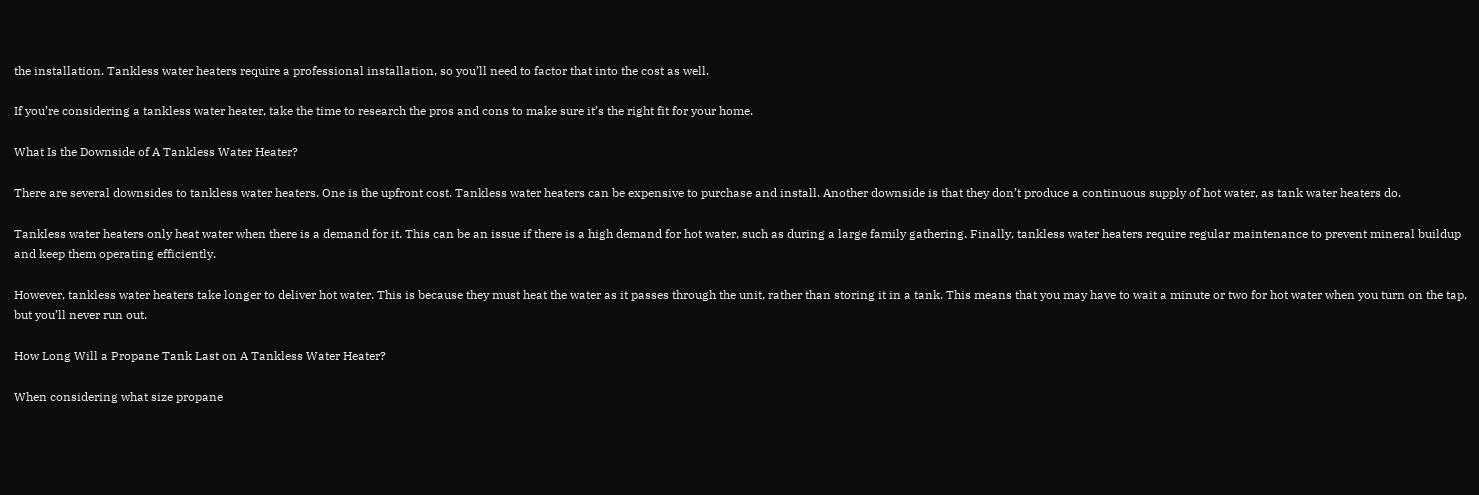the installation. Tankless water heaters require a professional installation, so you’ll need to factor that into the cost as well.

If you’re considering a tankless water heater, take the time to research the pros and cons to make sure it’s the right fit for your home.

What Is the Downside of A Tankless Water Heater?

There are several downsides to tankless water heaters. One is the upfront cost. Tankless water heaters can be expensive to purchase and install. Another downside is that they don’t produce a continuous supply of hot water, as tank water heaters do.

Tankless water heaters only heat water when there is a demand for it. This can be an issue if there is a high demand for hot water, such as during a large family gathering. Finally, tankless water heaters require regular maintenance to prevent mineral buildup and keep them operating efficiently.

However, tankless water heaters take longer to deliver hot water. This is because they must heat the water as it passes through the unit, rather than storing it in a tank. This means that you may have to wait a minute or two for hot water when you turn on the tap, but you’ll never run out.

How Long Will a Propane Tank Last on A Tankless Water Heater?

When considering what size propane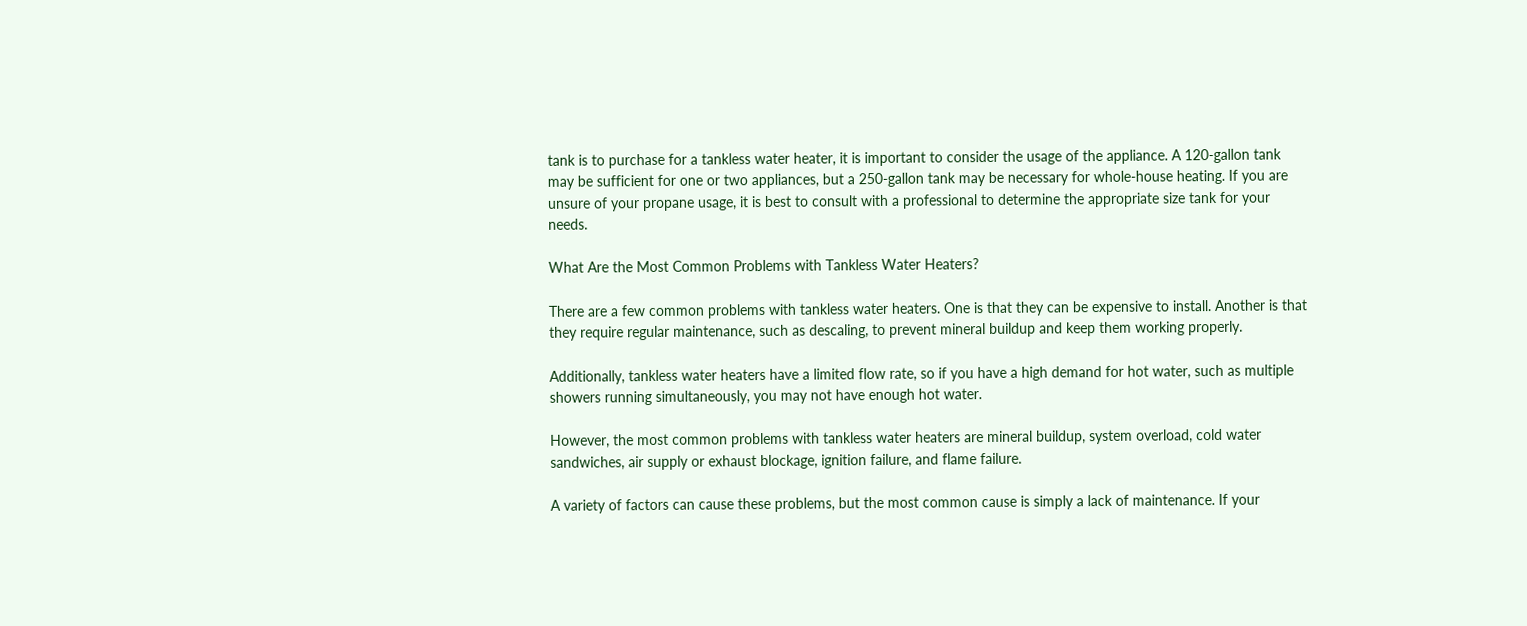tank is to purchase for a tankless water heater, it is important to consider the usage of the appliance. A 120-gallon tank may be sufficient for one or two appliances, but a 250-gallon tank may be necessary for whole-house heating. If you are unsure of your propane usage, it is best to consult with a professional to determine the appropriate size tank for your needs.

What Are the Most Common Problems with Tankless Water Heaters?

There are a few common problems with tankless water heaters. One is that they can be expensive to install. Another is that they require regular maintenance, such as descaling, to prevent mineral buildup and keep them working properly.

Additionally, tankless water heaters have a limited flow rate, so if you have a high demand for hot water, such as multiple showers running simultaneously, you may not have enough hot water.

However, the most common problems with tankless water heaters are mineral buildup, system overload, cold water sandwiches, air supply or exhaust blockage, ignition failure, and flame failure.

A variety of factors can cause these problems, but the most common cause is simply a lack of maintenance. If your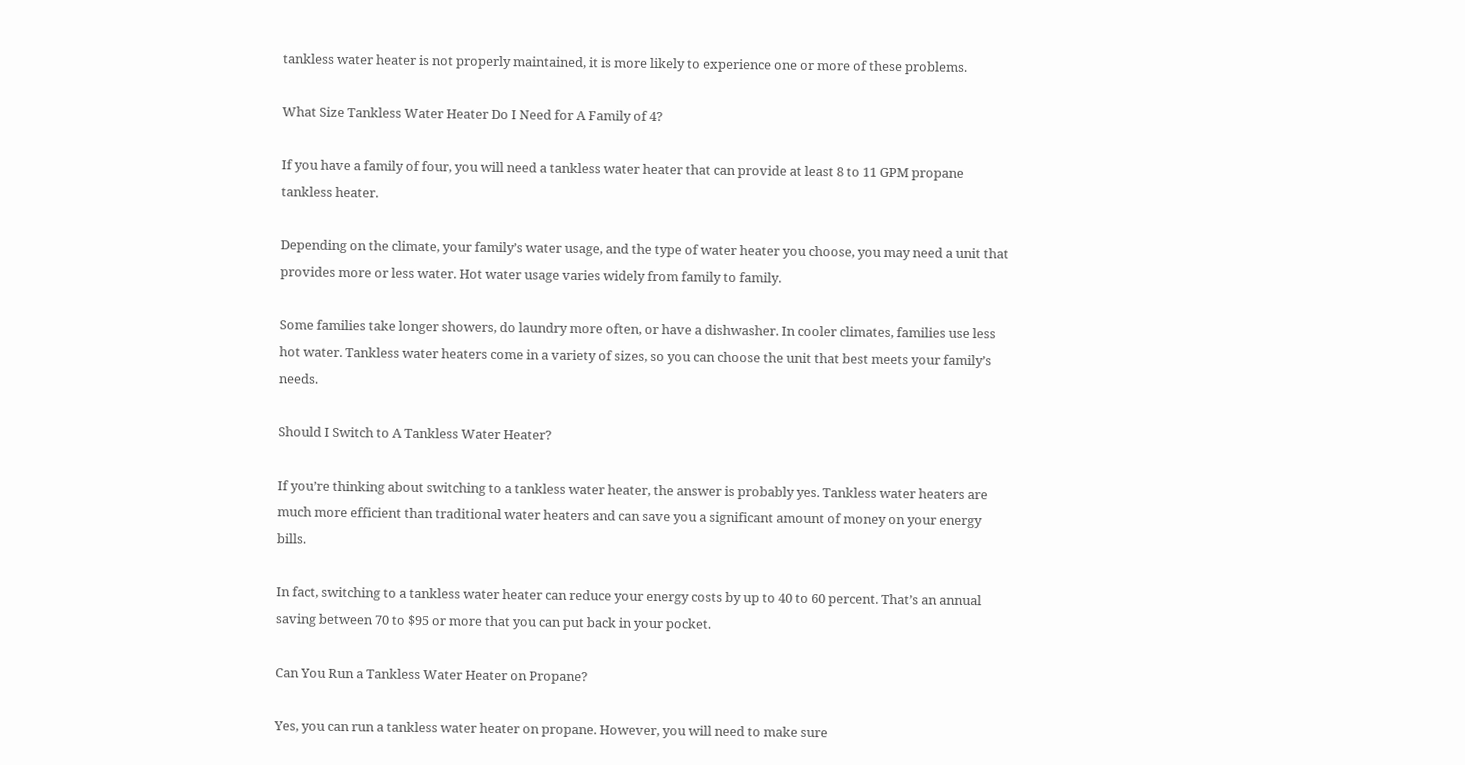tankless water heater is not properly maintained, it is more likely to experience one or more of these problems.

What Size Tankless Water Heater Do I Need for A Family of 4?

If you have a family of four, you will need a tankless water heater that can provide at least 8 to 11 GPM propane tankless heater.

Depending on the climate, your family’s water usage, and the type of water heater you choose, you may need a unit that provides more or less water. Hot water usage varies widely from family to family.

Some families take longer showers, do laundry more often, or have a dishwasher. In cooler climates, families use less hot water. Tankless water heaters come in a variety of sizes, so you can choose the unit that best meets your family’s needs.

Should I Switch to A Tankless Water Heater?

If you’re thinking about switching to a tankless water heater, the answer is probably yes. Tankless water heaters are much more efficient than traditional water heaters and can save you a significant amount of money on your energy bills.

In fact, switching to a tankless water heater can reduce your energy costs by up to 40 to 60 percent. That’s an annual saving between 70 to $95 or more that you can put back in your pocket.

Can You Run a Tankless Water Heater on Propane?

Yes, you can run a tankless water heater on propane. However, you will need to make sure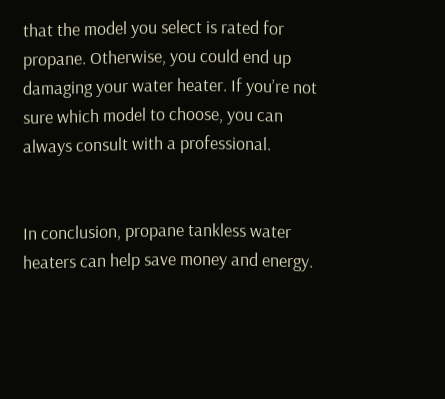that the model you select is rated for propane. Otherwise, you could end up damaging your water heater. If you’re not sure which model to choose, you can always consult with a professional.


In conclusion, propane tankless water heaters can help save money and energy.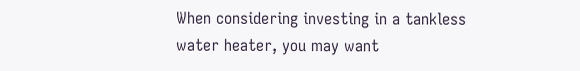When considering investing in a tankless water heater, you may want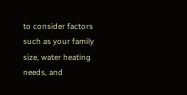to consider factors such as your family size, water heating needs, and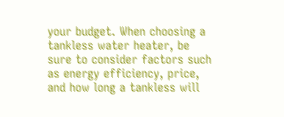your budget. When choosing a tankless water heater, be sure to consider factors such as energy efficiency, price, and how long a tankless will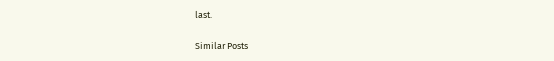last.

Similar Posts